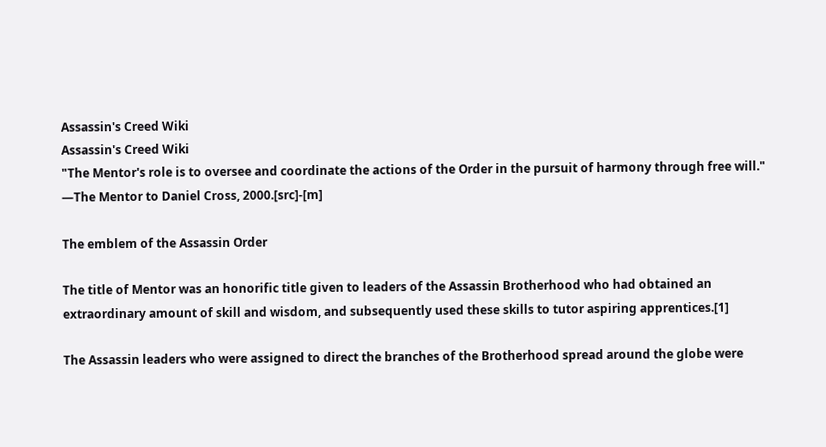Assassin's Creed Wiki
Assassin's Creed Wiki
"The Mentor's role is to oversee and coordinate the actions of the Order in the pursuit of harmony through free will."
―The Mentor to Daniel Cross, 2000.[src]-[m]

The emblem of the Assassin Order

The title of Mentor was an honorific title given to leaders of the Assassin Brotherhood who had obtained an extraordinary amount of skill and wisdom, and subsequently used these skills to tutor aspiring apprentices.[1]

The Assassin leaders who were assigned to direct the branches of the Brotherhood spread around the globe were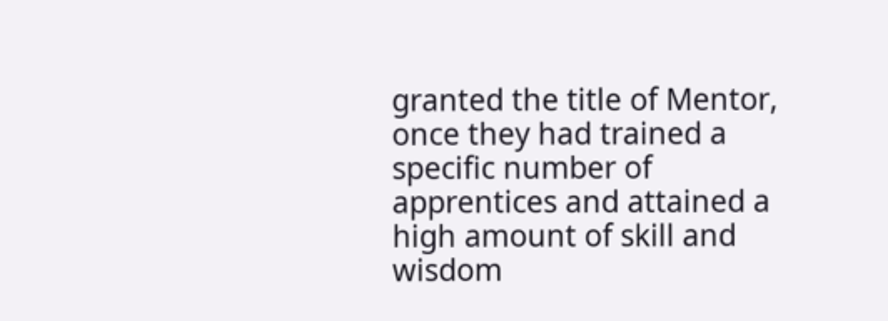granted the title of Mentor, once they had trained a specific number of apprentices and attained a high amount of skill and wisdom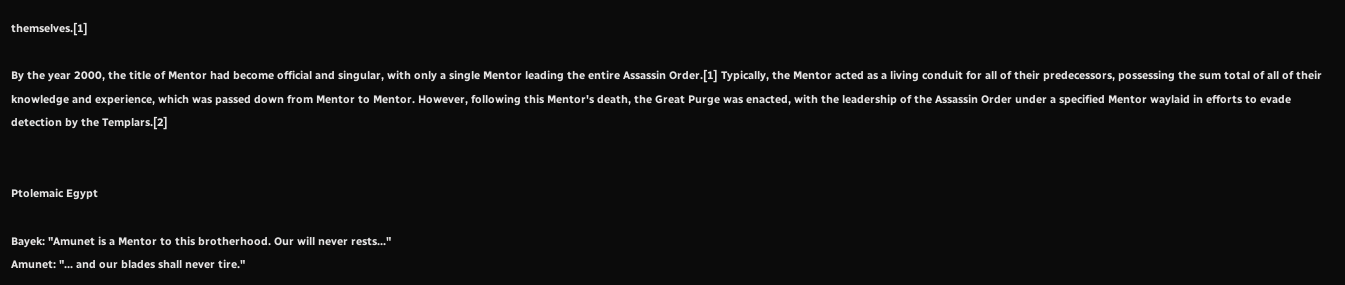themselves.[1]

By the year 2000, the title of Mentor had become official and singular, with only a single Mentor leading the entire Assassin Order.[1] Typically, the Mentor acted as a living conduit for all of their predecessors, possessing the sum total of all of their knowledge and experience, which was passed down from Mentor to Mentor. However, following this Mentor's death, the Great Purge was enacted, with the leadership of the Assassin Order under a specified Mentor waylaid in efforts to evade detection by the Templars.[2]


Ptolemaic Egypt

Bayek: "Amunet is a Mentor to this brotherhood. Our will never rests..."
Amunet: "... and our blades shall never tire."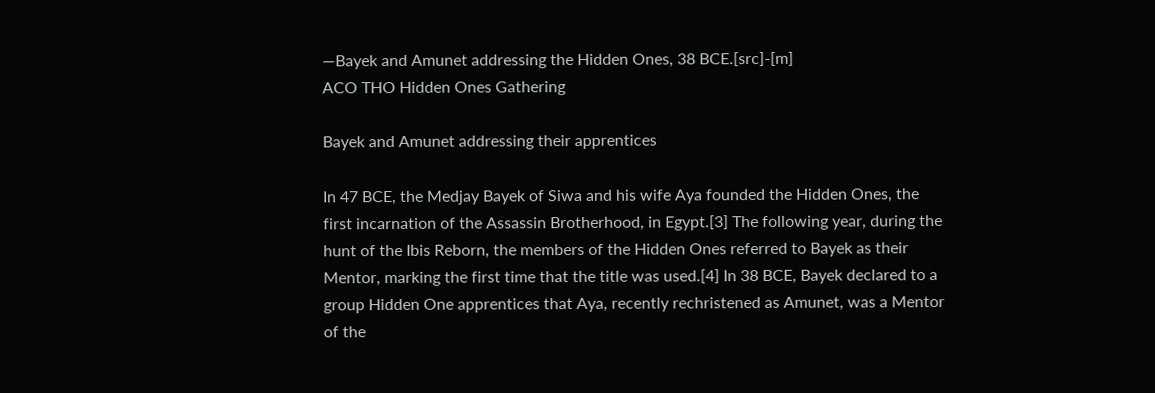—Bayek and Amunet addressing the Hidden Ones, 38 BCE.[src]-[m]
ACO THO Hidden Ones Gathering

Bayek and Amunet addressing their apprentices

In 47 BCE, the Medjay Bayek of Siwa and his wife Aya founded the Hidden Ones, the first incarnation of the Assassin Brotherhood, in Egypt.[3] The following year, during the hunt of the Ibis Reborn, the members of the Hidden Ones referred to Bayek as their Mentor, marking the first time that the title was used.[4] In 38 BCE, Bayek declared to a group Hidden One apprentices that Aya, recently rechristened as Amunet, was a Mentor of the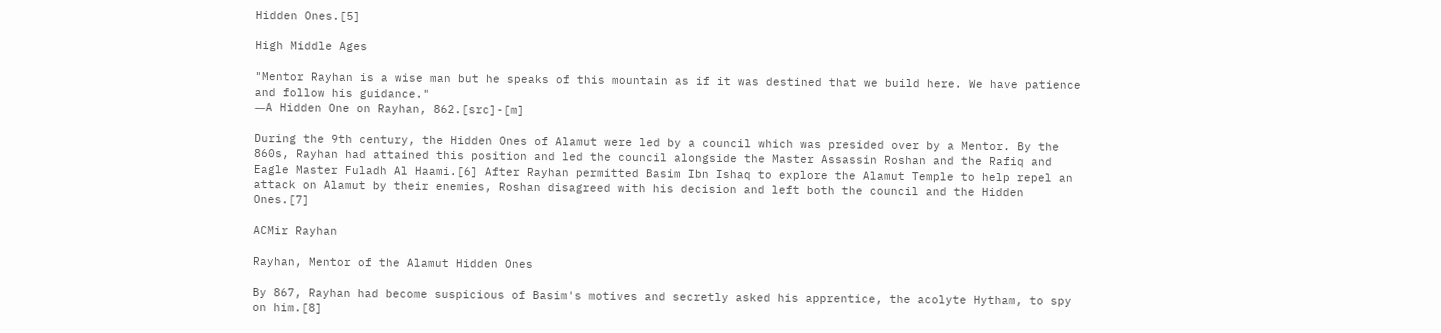Hidden Ones.[5]

High Middle Ages

"Mentor Rayhan is a wise man but he speaks of this mountain as if it was destined that we build here. We have patience and follow his guidance."
―A Hidden One on Rayhan, 862.[src]-[m]

During the 9th century, the Hidden Ones of Alamut were led by a council which was presided over by a Mentor. By the 860s, Rayhan had attained this position and led the council alongside the Master Assassin Roshan and the Rafiq and Eagle Master Fuladh Al Haami.[6] After Rayhan permitted Basim Ibn Ishaq to explore the Alamut Temple to help repel an attack on Alamut by their enemies, Roshan disagreed with his decision and left both the council and the Hidden Ones.[7]

ACMir Rayhan

Rayhan, Mentor of the Alamut Hidden Ones

By 867, Rayhan had become suspicious of Basim's motives and secretly asked his apprentice, the acolyte Hytham, to spy on him.[8]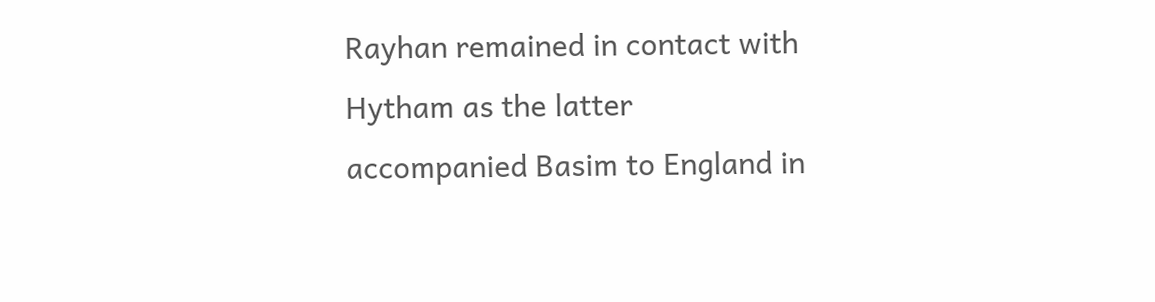Rayhan remained in contact with Hytham as the latter accompanied Basim to England in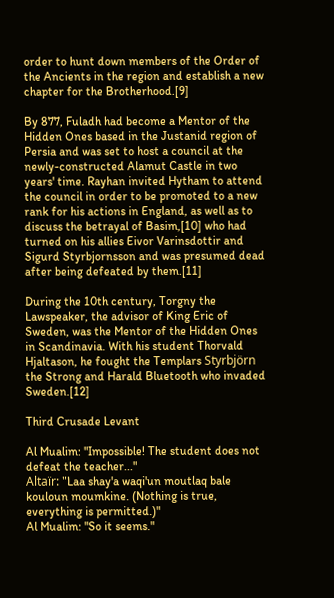order to hunt down members of the Order of the Ancients in the region and establish a new chapter for the Brotherhood.[9]

By 877, Fuladh had become a Mentor of the Hidden Ones based in the Justanid region of Persia and was set to host a council at the newly-constructed Alamut Castle in two years' time. Rayhan invited Hytham to attend the council in order to be promoted to a new rank for his actions in England, as well as to discuss the betrayal of Basim,[10] who had turned on his allies Eivor Varinsdottir and Sigurd Styrbjornsson and was presumed dead after being defeated by them.[11]

During the 10th century, Torgny the Lawspeaker, the advisor of King Eric of Sweden, was the Mentor of the Hidden Ones in Scandinavia. With his student Thorvald Hjaltason, he fought the Templars Styrbjörn the Strong and Harald Bluetooth who invaded Sweden.[12]

Third Crusade Levant

Al Mualim: "Impossible! The student does not defeat the teacher..."
Altaïr: "Laa shay'a waqi'un moutlaq bale kouloun moumkine. (Nothing is true, everything is permitted.)"
Al Mualim: "So it seems."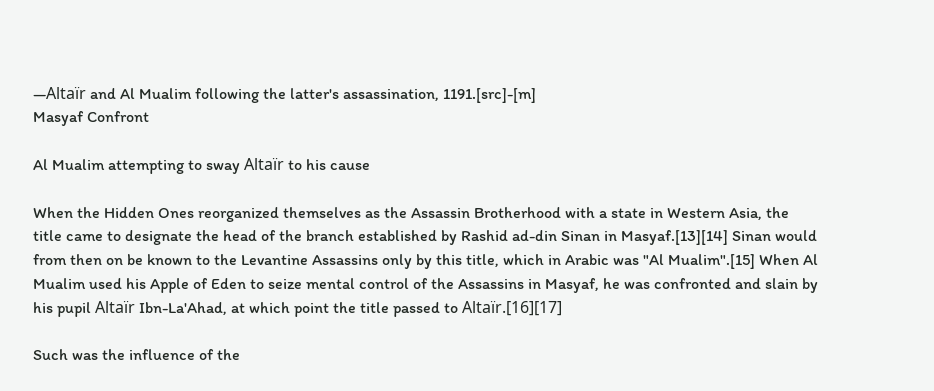—Altaïr and Al Mualim following the latter's assassination, 1191.[src]-[m]
Masyaf Confront

Al Mualim attempting to sway Altaïr to his cause

When the Hidden Ones reorganized themselves as the Assassin Brotherhood with a state in Western Asia, the title came to designate the head of the branch established by Rashid ad-din Sinan in Masyaf.[13][14] Sinan would from then on be known to the Levantine Assassins only by this title, which in Arabic was "Al Mualim".[15] When Al Mualim used his Apple of Eden to seize mental control of the Assassins in Masyaf, he was confronted and slain by his pupil Altaïr Ibn-La'Ahad, at which point the title passed to Altaïr.[16][17]

Such was the influence of the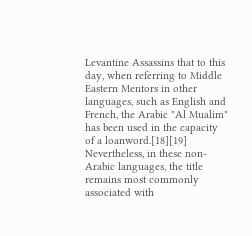Levantine Assassins that to this day, when referring to Middle Eastern Mentors in other languages, such as English and French, the Arabic "Al Mualim" has been used in the capacity of a loanword.[18][19] Nevertheless, in these non-Arabic languages, the title remains most commonly associated with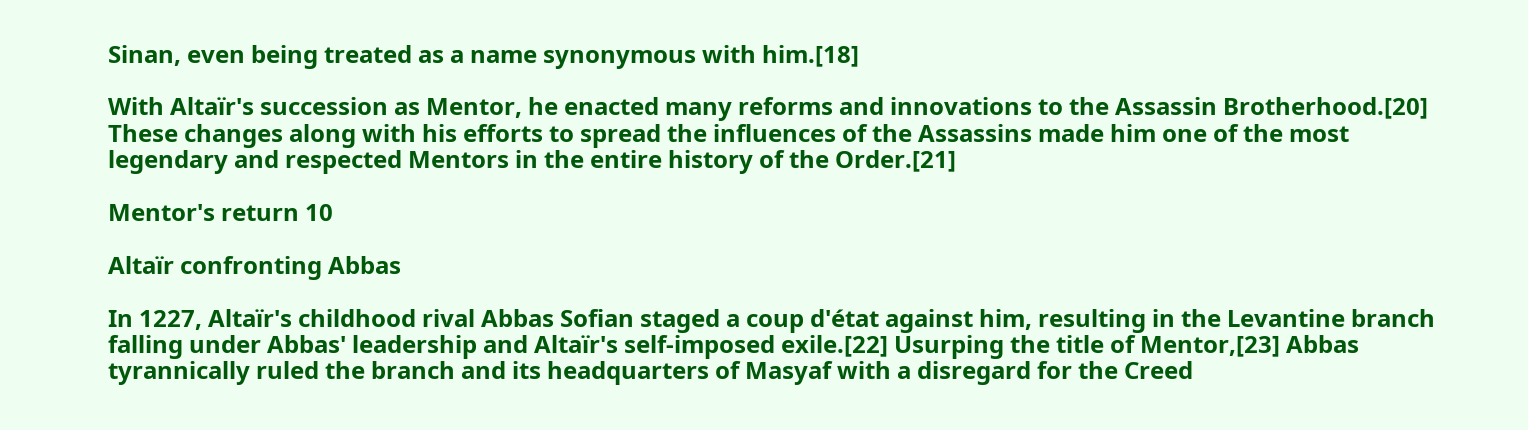Sinan, even being treated as a name synonymous with him.[18]

With Altaïr's succession as Mentor, he enacted many reforms and innovations to the Assassin Brotherhood.[20] These changes along with his efforts to spread the influences of the Assassins made him one of the most legendary and respected Mentors in the entire history of the Order.[21]

Mentor's return 10

Altaïr confronting Abbas

In 1227, Altaïr's childhood rival Abbas Sofian staged a coup d'état against him, resulting in the Levantine branch falling under Abbas' leadership and Altaïr's self-imposed exile.[22] Usurping the title of Mentor,[23] Abbas tyrannically ruled the branch and its headquarters of Masyaf with a disregard for the Creed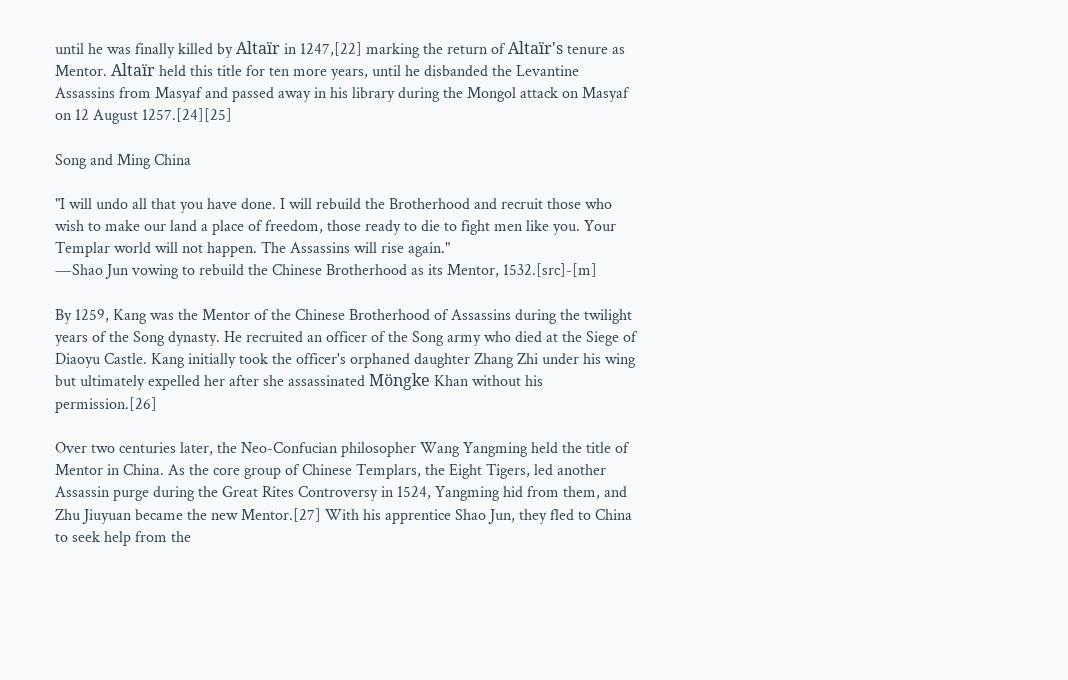until he was finally killed by Altaïr in 1247,[22] marking the return of Altaïr's tenure as Mentor. Altaïr held this title for ten more years, until he disbanded the Levantine Assassins from Masyaf and passed away in his library during the Mongol attack on Masyaf on 12 August 1257.[24][25]

Song and Ming China

"I will undo all that you have done. I will rebuild the Brotherhood and recruit those who wish to make our land a place of freedom, those ready to die to fight men like you. Your Templar world will not happen. The Assassins will rise again."
―Shao Jun vowing to rebuild the Chinese Brotherhood as its Mentor, 1532.[src]-[m]

By 1259, Kang was the Mentor of the Chinese Brotherhood of Assassins during the twilight years of the Song dynasty. He recruited an officer of the Song army who died at the Siege of Diaoyu Castle. Kang initially took the officer's orphaned daughter Zhang Zhi under his wing but ultimately expelled her after she assassinated Möngke Khan without his permission.[26]

Over two centuries later, the Neo-Confucian philosopher Wang Yangming held the title of Mentor in China. As the core group of Chinese Templars, the Eight Tigers, led another Assassin purge during the Great Rites Controversy in 1524, Yangming hid from them, and Zhu Jiuyuan became the new Mentor.[27] With his apprentice Shao Jun, they fled to China to seek help from the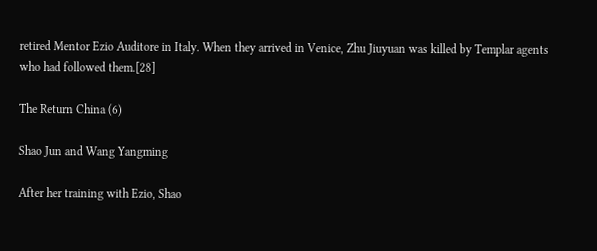retired Mentor Ezio Auditore in Italy. When they arrived in Venice, Zhu Jiuyuan was killed by Templar agents who had followed them.[28]

The Return China (6)

Shao Jun and Wang Yangming

After her training with Ezio, Shao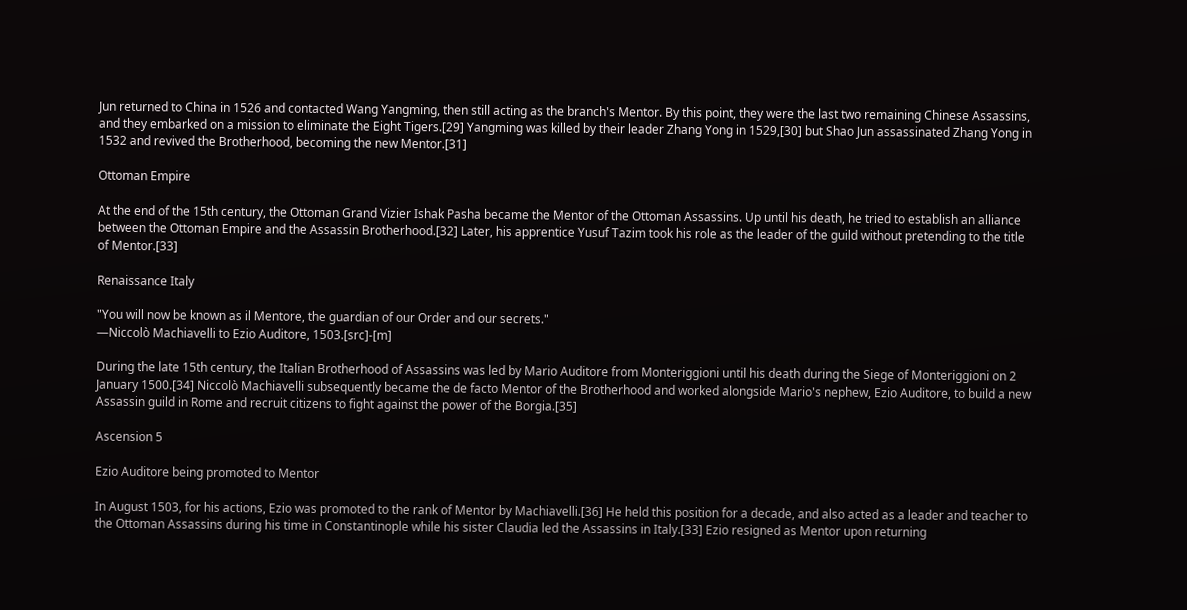Jun returned to China in 1526 and contacted Wang Yangming, then still acting as the branch's Mentor. By this point, they were the last two remaining Chinese Assassins, and they embarked on a mission to eliminate the Eight Tigers.[29] Yangming was killed by their leader Zhang Yong in 1529,[30] but Shao Jun assassinated Zhang Yong in 1532 and revived the Brotherhood, becoming the new Mentor.[31]

Ottoman Empire

At the end of the 15th century, the Ottoman Grand Vizier Ishak Pasha became the Mentor of the Ottoman Assassins. Up until his death, he tried to establish an alliance between the Ottoman Empire and the Assassin Brotherhood.[32] Later, his apprentice Yusuf Tazim took his role as the leader of the guild without pretending to the title of Mentor.[33]

Renaissance Italy

"You will now be known as il Mentore, the guardian of our Order and our secrets."
―Niccolò Machiavelli to Ezio Auditore, 1503.[src]-[m]

During the late 15th century, the Italian Brotherhood of Assassins was led by Mario Auditore from Monteriggioni until his death during the Siege of Monteriggioni on 2 January 1500.[34] Niccolò Machiavelli subsequently became the de facto Mentor of the Brotherhood and worked alongside Mario's nephew, Ezio Auditore, to build a new Assassin guild in Rome and recruit citizens to fight against the power of the Borgia.[35]

Ascension 5

Ezio Auditore being promoted to Mentor

In August 1503, for his actions, Ezio was promoted to the rank of Mentor by Machiavelli.[36] He held this position for a decade, and also acted as a leader and teacher to the Ottoman Assassins during his time in Constantinople while his sister Claudia led the Assassins in Italy.[33] Ezio resigned as Mentor upon returning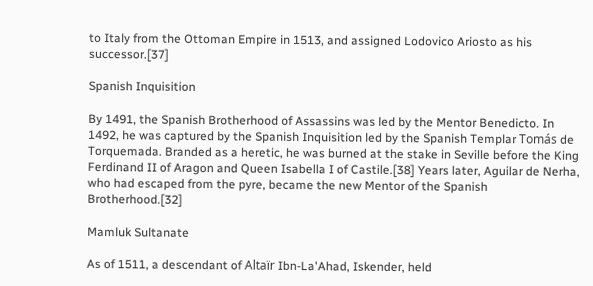to Italy from the Ottoman Empire in 1513, and assigned Lodovico Ariosto as his successor.[37]

Spanish Inquisition

By 1491, the Spanish Brotherhood of Assassins was led by the Mentor Benedicto. In 1492, he was captured by the Spanish Inquisition led by the Spanish Templar Tomás de Torquemada. Branded as a heretic, he was burned at the stake in Seville before the King Ferdinand II of Aragon and Queen Isabella I of Castile.[38] Years later, Aguilar de Nerha, who had escaped from the pyre, became the new Mentor of the Spanish Brotherhood.[32]

Mamluk Sultanate

As of 1511, a descendant of Altaïr Ibn-La'Ahad, Iskender, held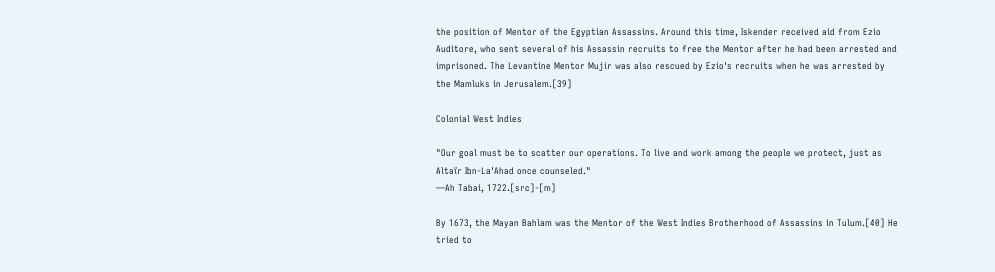the position of Mentor of the Egyptian Assassins. Around this time, Iskender received aid from Ezio Auditore, who sent several of his Assassin recruits to free the Mentor after he had been arrested and imprisoned. The Levantine Mentor Mujir was also rescued by Ezio's recruits when he was arrested by the Mamluks in Jerusalem.[39]

Colonial West Indies

"Our goal must be to scatter our operations. To live and work among the people we protect, just as Altaïr Ibn-La'Ahad once counseled."
―Ah Tabai, 1722.[src]-[m]

By 1673, the Mayan Bahlam was the Mentor of the West Indies Brotherhood of Assassins in Tulum.[40] He tried to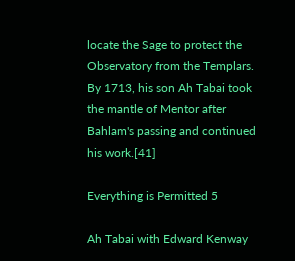locate the Sage to protect the Observatory from the Templars. By 1713, his son Ah Tabai took the mantle of Mentor after Bahlam's passing and continued his work.[41]

Everything is Permitted 5

Ah Tabai with Edward Kenway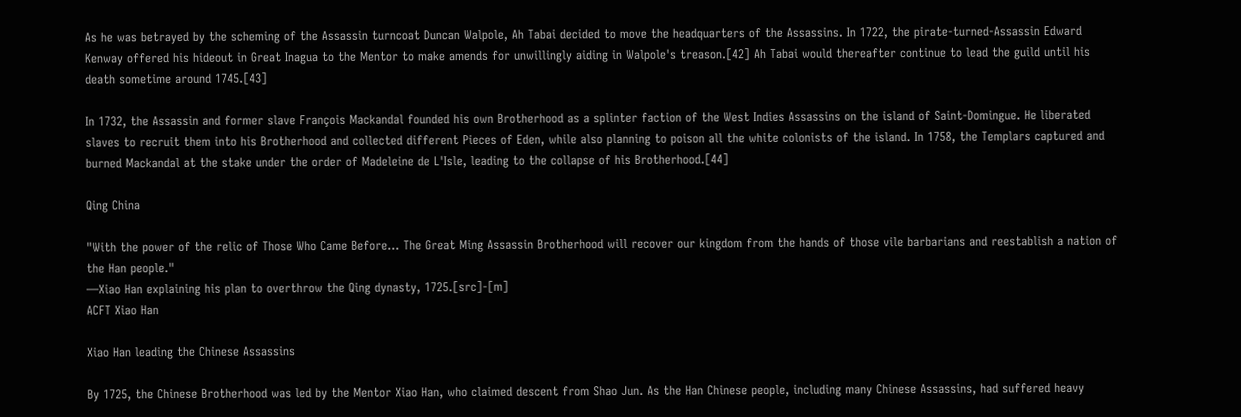As he was betrayed by the scheming of the Assassin turncoat Duncan Walpole, Ah Tabai decided to move the headquarters of the Assassins. In 1722, the pirate-turned-Assassin Edward Kenway offered his hideout in Great Inagua to the Mentor to make amends for unwillingly aiding in Walpole's treason.[42] Ah Tabai would thereafter continue to lead the guild until his death sometime around 1745.[43]

In 1732, the Assassin and former slave François Mackandal founded his own Brotherhood as a splinter faction of the West Indies Assassins on the island of Saint-Domingue. He liberated slaves to recruit them into his Brotherhood and collected different Pieces of Eden, while also planning to poison all the white colonists of the island. In 1758, the Templars captured and burned Mackandal at the stake under the order of Madeleine de L'Isle, leading to the collapse of his Brotherhood.[44]

Qing China

"With the power of the relic of Those Who Came Before... The Great Ming Assassin Brotherhood will recover our kingdom from the hands of those vile barbarians and reestablish a nation of the Han people."
―Xiao Han explaining his plan to overthrow the Qing dynasty, 1725.[src]-[m]
ACFT Xiao Han

Xiao Han leading the Chinese Assassins

By 1725, the Chinese Brotherhood was led by the Mentor Xiao Han, who claimed descent from Shao Jun. As the Han Chinese people, including many Chinese Assassins, had suffered heavy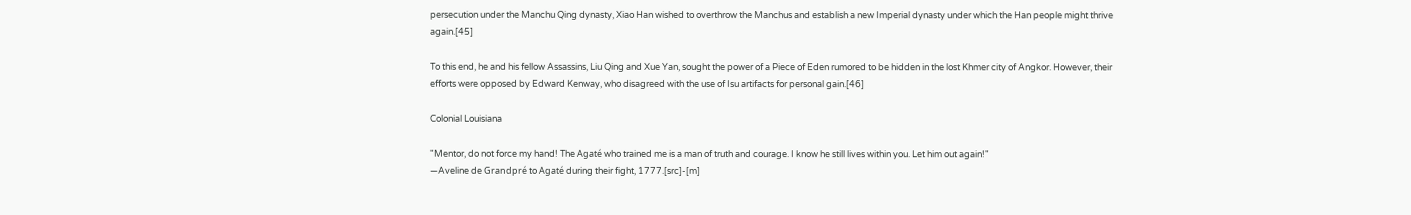persecution under the Manchu Qing dynasty, Xiao Han wished to overthrow the Manchus and establish a new Imperial dynasty under which the Han people might thrive again.[45]

To this end, he and his fellow Assassins, Liu Qing and Xue Yan, sought the power of a Piece of Eden rumored to be hidden in the lost Khmer city of Angkor. However, their efforts were opposed by Edward Kenway, who disagreed with the use of Isu artifacts for personal gain.[46]

Colonial Louisiana

"Mentor, do not force my hand! The Agaté who trained me is a man of truth and courage. I know he still lives within you. Let him out again!"
―Aveline de Grandpré to Agaté during their fight, 1777.[src]-[m]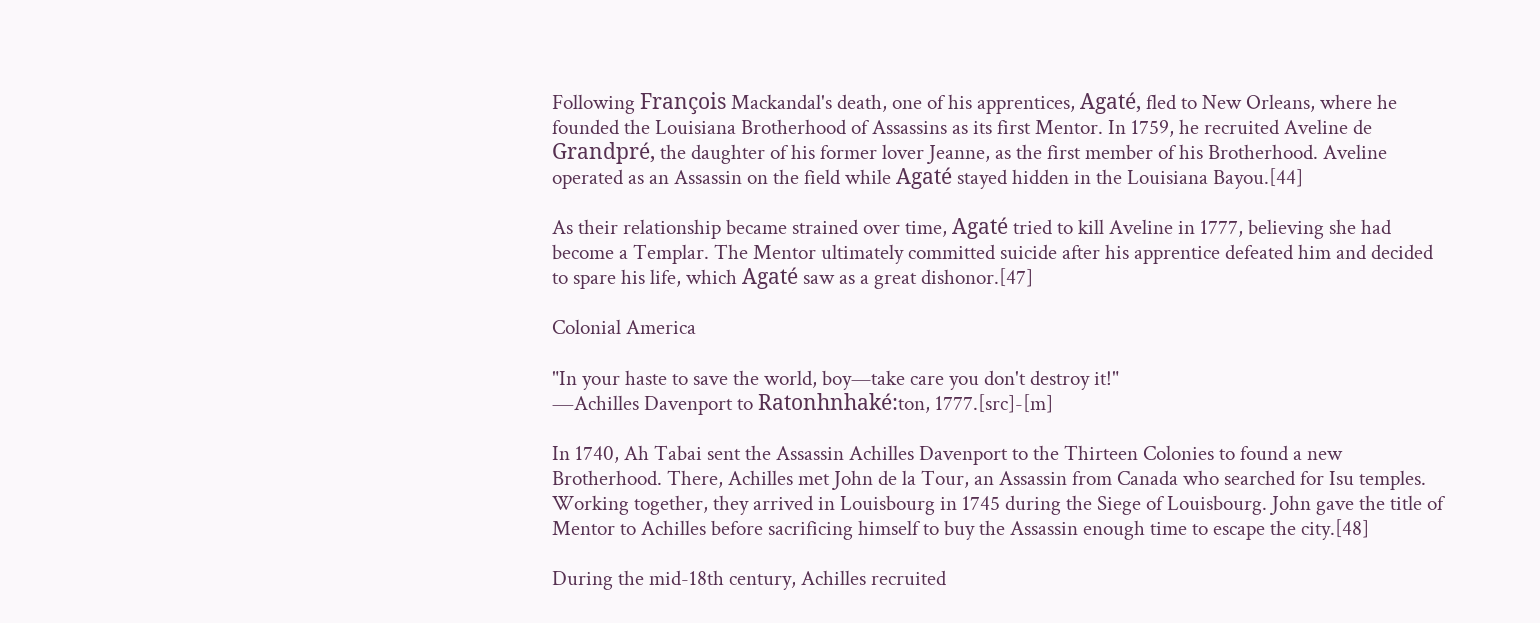Following François Mackandal's death, one of his apprentices, Agaté, fled to New Orleans, where he founded the Louisiana Brotherhood of Assassins as its first Mentor. In 1759, he recruited Aveline de Grandpré, the daughter of his former lover Jeanne, as the first member of his Brotherhood. Aveline operated as an Assassin on the field while Agaté stayed hidden in the Louisiana Bayou.[44]

As their relationship became strained over time, Agaté tried to kill Aveline in 1777, believing she had become a Templar. The Mentor ultimately committed suicide after his apprentice defeated him and decided to spare his life, which Agaté saw as a great dishonor.[47]

Colonial America

"In your haste to save the world, boy—take care you don't destroy it!"
―Achilles Davenport to Ratonhnhaké:ton, 1777.[src]-[m]

In 1740, Ah Tabai sent the Assassin Achilles Davenport to the Thirteen Colonies to found a new Brotherhood. There, Achilles met John de la Tour, an Assassin from Canada who searched for Isu temples. Working together, they arrived in Louisbourg in 1745 during the Siege of Louisbourg. John gave the title of Mentor to Achilles before sacrificing himself to buy the Assassin enough time to escape the city.[48]

During the mid-18th century, Achilles recruited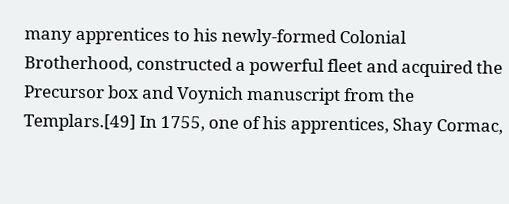many apprentices to his newly-formed Colonial Brotherhood, constructed a powerful fleet and acquired the Precursor box and Voynich manuscript from the Templars.[49] In 1755, one of his apprentices, Shay Cormac,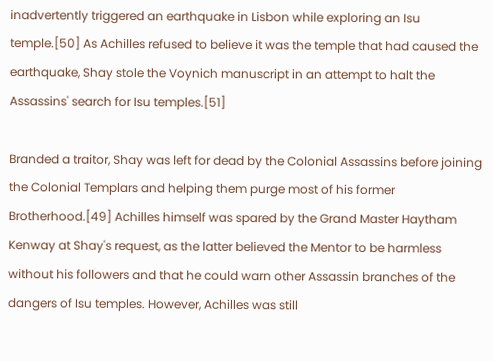inadvertently triggered an earthquake in Lisbon while exploring an Isu temple.[50] As Achilles refused to believe it was the temple that had caused the earthquake, Shay stole the Voynich manuscript in an attempt to halt the Assassins' search for Isu temples.[51]

Branded a traitor, Shay was left for dead by the Colonial Assassins before joining the Colonial Templars and helping them purge most of his former Brotherhood.[49] Achilles himself was spared by the Grand Master Haytham Kenway at Shay's request, as the latter believed the Mentor to be harmless without his followers and that he could warn other Assassin branches of the dangers of Isu temples. However, Achilles was still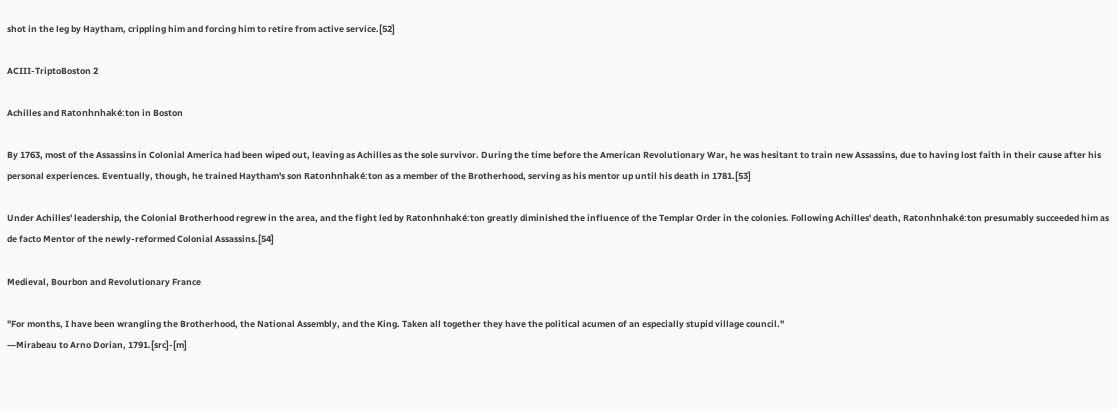shot in the leg by Haytham, crippling him and forcing him to retire from active service.[52]

ACIII-TriptoBoston 2

Achilles and Ratonhnhaké:ton in Boston

By 1763, most of the Assassins in Colonial America had been wiped out, leaving as Achilles as the sole survivor. During the time before the American Revolutionary War, he was hesitant to train new Assassins, due to having lost faith in their cause after his personal experiences. Eventually, though, he trained Haytham's son Ratonhnhaké:ton as a member of the Brotherhood, serving as his mentor up until his death in 1781.[53]

Under Achilles' leadership, the Colonial Brotherhood regrew in the area, and the fight led by Ratonhnhaké:ton greatly diminished the influence of the Templar Order in the colonies. Following Achilles' death, Ratonhnhaké:ton presumably succeeded him as de facto Mentor of the newly-reformed Colonial Assassins.[54]

Medieval, Bourbon and Revolutionary France

"For months, I have been wrangling the Brotherhood, the National Assembly, and the King. Taken all together they have the political acumen of an especially stupid village council."
―Mirabeau to Arno Dorian, 1791.[src]-[m]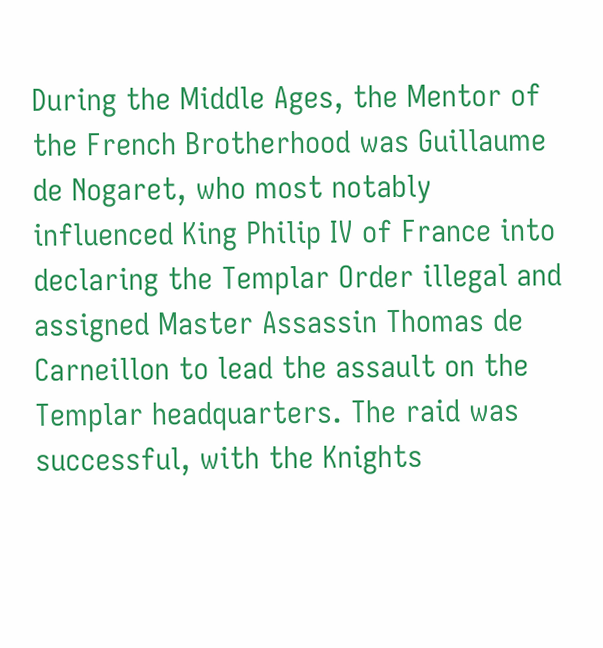During the Middle Ages, the Mentor of the French Brotherhood was Guillaume de Nogaret, who most notably influenced King Philip IV of France into declaring the Templar Order illegal and assigned Master Assassin Thomas de Carneillon to lead the assault on the Templar headquarters. The raid was successful, with the Knights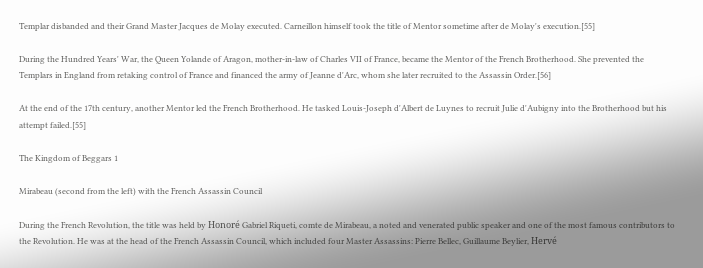Templar disbanded and their Grand Master Jacques de Molay executed. Carneillon himself took the title of Mentor sometime after de Molay's execution.[55]

During the Hundred Years' War, the Queen Yolande of Aragon, mother-in-law of Charles VII of France, became the Mentor of the French Brotherhood. She prevented the Templars in England from retaking control of France and financed the army of Jeanne d'Arc, whom she later recruited to the Assassin Order.[56]

At the end of the 17th century, another Mentor led the French Brotherhood. He tasked Louis-Joseph d'Albert de Luynes to recruit Julie d'Aubigny into the Brotherhood but his attempt failed.[55]

The Kingdom of Beggars 1

Mirabeau (second from the left) with the French Assassin Council

During the French Revolution, the title was held by Honoré Gabriel Riqueti, comte de Mirabeau, a noted and venerated public speaker and one of the most famous contributors to the Revolution. He was at the head of the French Assassin Council, which included four Master Assassins: Pierre Bellec, Guillaume Beylier, Hervé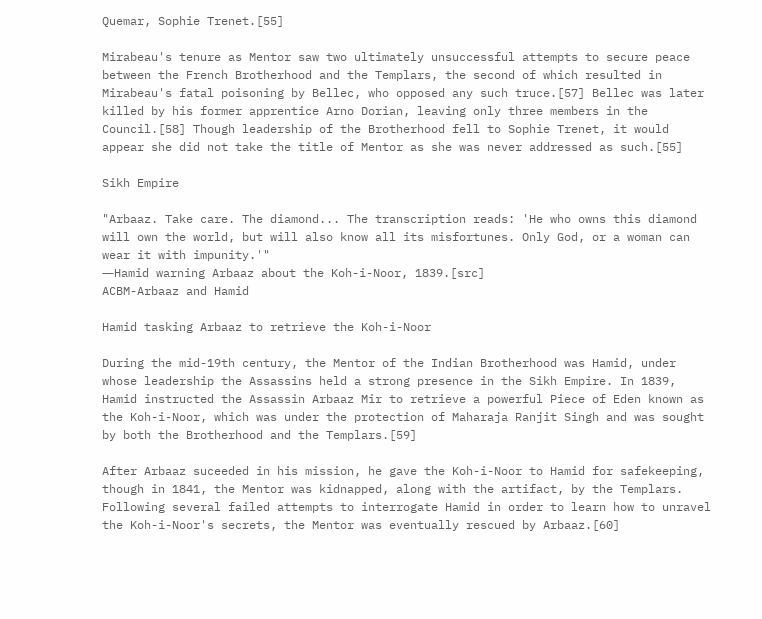Quemar, Sophie Trenet.[55]

Mirabeau's tenure as Mentor saw two ultimately unsuccessful attempts to secure peace between the French Brotherhood and the Templars, the second of which resulted in Mirabeau's fatal poisoning by Bellec, who opposed any such truce.[57] Bellec was later killed by his former apprentice Arno Dorian, leaving only three members in the Council.[58] Though leadership of the Brotherhood fell to Sophie Trenet, it would appear she did not take the title of Mentor as she was never addressed as such.[55]

Sikh Empire

"Arbaaz. Take care. The diamond... The transcription reads: 'He who owns this diamond will own the world, but will also know all its misfortunes. Only God, or a woman can wear it with impunity.'"
―Hamid warning Arbaaz about the Koh-i-Noor, 1839.[src]
ACBM-Arbaaz and Hamid

Hamid tasking Arbaaz to retrieve the Koh-i-Noor

During the mid-19th century, the Mentor of the Indian Brotherhood was Hamid, under whose leadership the Assassins held a strong presence in the Sikh Empire. In 1839, Hamid instructed the Assassin Arbaaz Mir to retrieve a powerful Piece of Eden known as the Koh-i-Noor, which was under the protection of Maharaja Ranjit Singh and was sought by both the Brotherhood and the Templars.[59]

After Arbaaz suceeded in his mission, he gave the Koh-i-Noor to Hamid for safekeeping, though in 1841, the Mentor was kidnapped, along with the artifact, by the Templars. Following several failed attempts to interrogate Hamid in order to learn how to unravel the Koh-i-Noor's secrets, the Mentor was eventually rescued by Arbaaz.[60]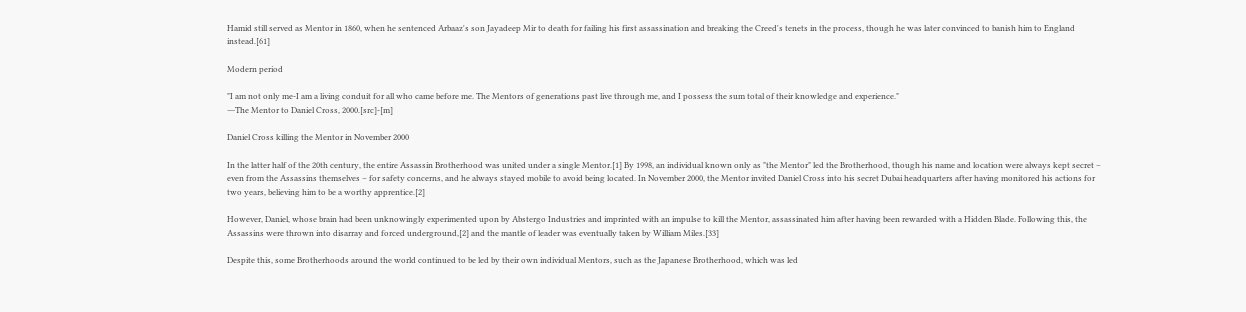Hamid still served as Mentor in 1860, when he sentenced Arbaaz's son Jayadeep Mir to death for failing his first assassination and breaking the Creed's tenets in the process, though he was later convinced to banish him to England instead.[61]

Modern period

"I am not only me-I am a living conduit for all who came before me. The Mentors of generations past live through me, and I possess the sum total of their knowledge and experience."
―The Mentor to Daniel Cross, 2000.[src]-[m]

Daniel Cross killing the Mentor in November 2000

In the latter half of the 20th century, the entire Assassin Brotherhood was united under a single Mentor.[1] By 1998, an individual known only as "the Mentor" led the Brotherhood, though his name and location were always kept secret – even from the Assassins themselves – for safety concerns, and he always stayed mobile to avoid being located. In November 2000, the Mentor invited Daniel Cross into his secret Dubai headquarters after having monitored his actions for two years, believing him to be a worthy apprentice.[2]

However, Daniel, whose brain had been unknowingly experimented upon by Abstergo Industries and imprinted with an impulse to kill the Mentor, assassinated him after having been rewarded with a Hidden Blade. Following this, the Assassins were thrown into disarray and forced underground,[2] and the mantle of leader was eventually taken by William Miles.[33]

Despite this, some Brotherhoods around the world continued to be led by their own individual Mentors, such as the Japanese Brotherhood, which was led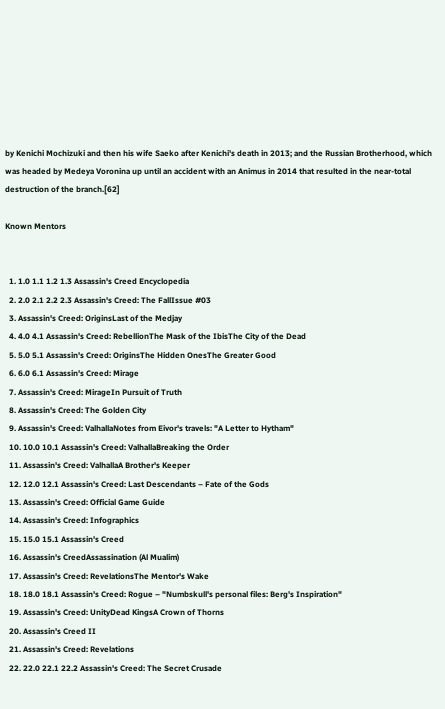by Kenichi Mochizuki and then his wife Saeko after Kenichi's death in 2013; and the Russian Brotherhood, which was headed by Medeya Voronina up until an accident with an Animus in 2014 that resulted in the near-total destruction of the branch.[62]

Known Mentors


  1. 1.0 1.1 1.2 1.3 Assassin's Creed Encyclopedia
  2. 2.0 2.1 2.2 2.3 Assassin's Creed: The FallIssue #03
  3. Assassin's Creed: OriginsLast of the Medjay
  4. 4.0 4.1 Assassin's Creed: RebellionThe Mask of the IbisThe City of the Dead
  5. 5.0 5.1 Assassin's Creed: OriginsThe Hidden OnesThe Greater Good
  6. 6.0 6.1 Assassin's Creed: Mirage
  7. Assassin's Creed: MirageIn Pursuit of Truth
  8. Assassin's Creed: The Golden City
  9. Assassin's Creed: ValhallaNotes from Eivor's travels: "A Letter to Hytham"
  10. 10.0 10.1 Assassin's Creed: ValhallaBreaking the Order
  11. Assassin's Creed: ValhallaA Brother's Keeper
  12. 12.0 12.1 Assassin's Creed: Last Descendants – Fate of the Gods
  13. Assassin's Creed: Official Game Guide
  14. Assassin's Creed: Infographics
  15. 15.0 15.1 Assassin's Creed
  16. Assassin's CreedAssassination (Al Mualim)
  17. Assassin's Creed: RevelationsThe Mentor's Wake
  18. 18.0 18.1 Assassin's Creed: Rogue – "Numbskull's personal files: Berg's Inspiration"
  19. Assassin's Creed: UnityDead KingsA Crown of Thorns
  20. Assassin's Creed II
  21. Assassin's Creed: Revelations
  22. 22.0 22.1 22.2 Assassin's Creed: The Secret Crusade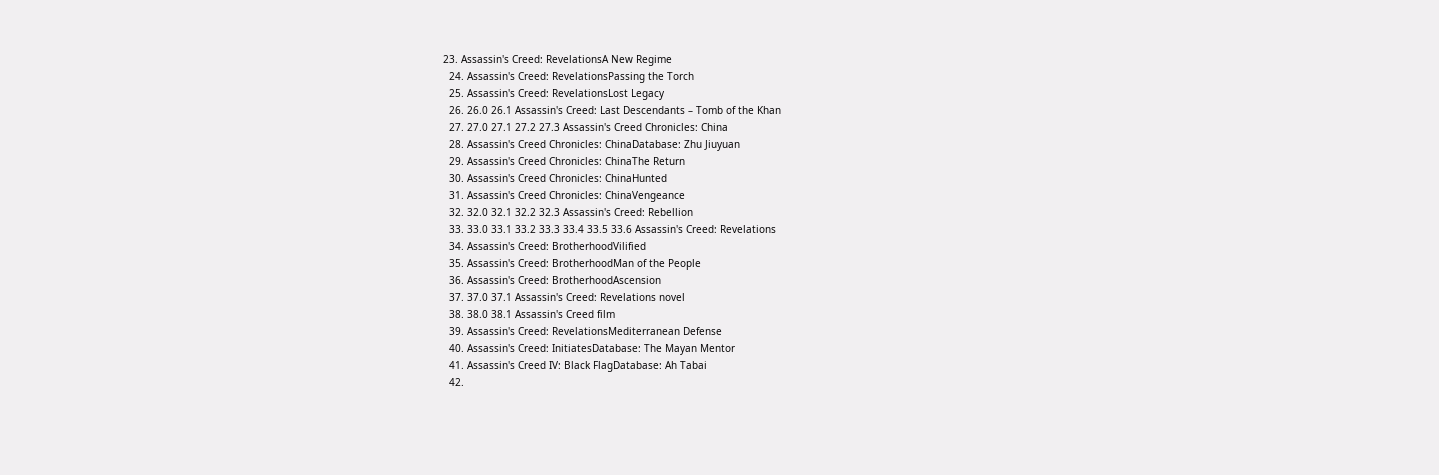23. Assassin's Creed: RevelationsA New Regime
  24. Assassin's Creed: RevelationsPassing the Torch
  25. Assassin's Creed: RevelationsLost Legacy
  26. 26.0 26.1 Assassin's Creed: Last Descendants – Tomb of the Khan
  27. 27.0 27.1 27.2 27.3 Assassin's Creed Chronicles: China
  28. Assassin's Creed Chronicles: ChinaDatabase: Zhu Jiuyuan
  29. Assassin's Creed Chronicles: ChinaThe Return
  30. Assassin's Creed Chronicles: ChinaHunted
  31. Assassin's Creed Chronicles: ChinaVengeance
  32. 32.0 32.1 32.2 32.3 Assassin's Creed: Rebellion
  33. 33.0 33.1 33.2 33.3 33.4 33.5 33.6 Assassin's Creed: Revelations
  34. Assassin's Creed: BrotherhoodVilified
  35. Assassin's Creed: BrotherhoodMan of the People
  36. Assassin's Creed: BrotherhoodAscension
  37. 37.0 37.1 Assassin's Creed: Revelations novel
  38. 38.0 38.1 Assassin's Creed film
  39. Assassin's Creed: RevelationsMediterranean Defense
  40. Assassin's Creed: InitiatesDatabase: The Mayan Mentor
  41. Assassin's Creed IV: Black FlagDatabase: Ah Tabai
  42.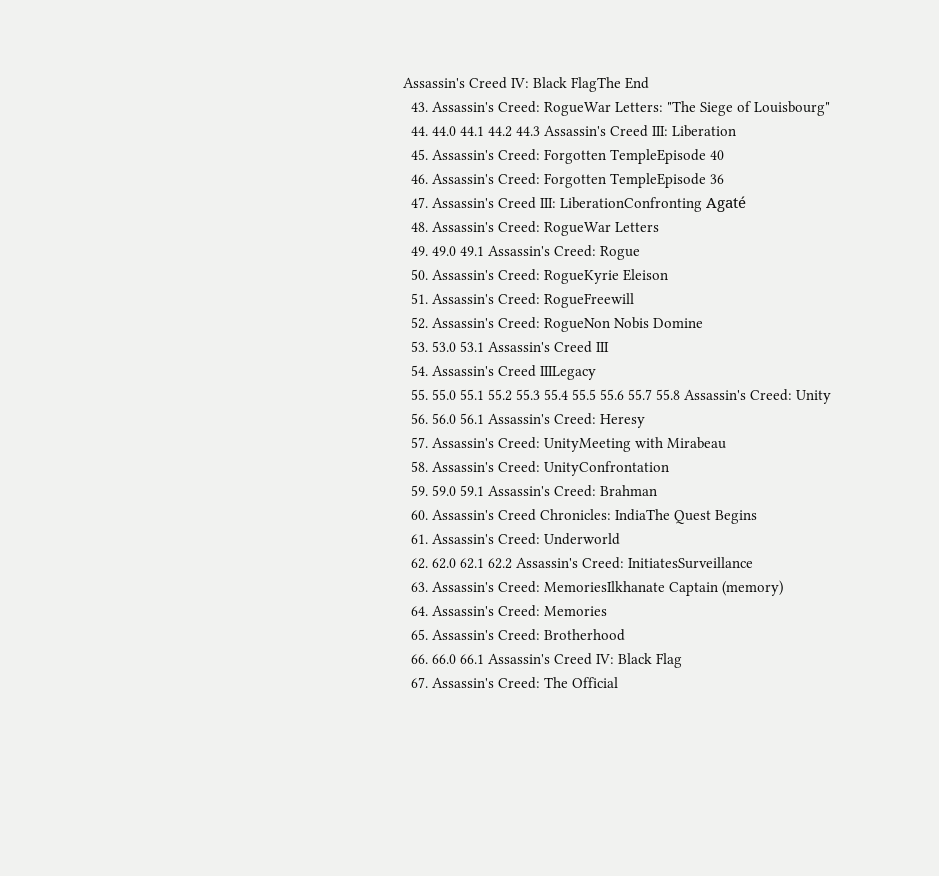Assassin's Creed IV: Black FlagThe End
  43. Assassin's Creed: RogueWar Letters: "The Siege of Louisbourg"
  44. 44.0 44.1 44.2 44.3 Assassin's Creed III: Liberation
  45. Assassin's Creed: Forgotten TempleEpisode 40
  46. Assassin's Creed: Forgotten TempleEpisode 36
  47. Assassin's Creed III: LiberationConfronting Agaté
  48. Assassin's Creed: RogueWar Letters
  49. 49.0 49.1 Assassin's Creed: Rogue
  50. Assassin's Creed: RogueKyrie Eleison
  51. Assassin's Creed: RogueFreewill
  52. Assassin's Creed: RogueNon Nobis Domine
  53. 53.0 53.1 Assassin's Creed III
  54. Assassin's Creed IIILegacy
  55. 55.0 55.1 55.2 55.3 55.4 55.5 55.6 55.7 55.8 Assassin's Creed: Unity
  56. 56.0 56.1 Assassin's Creed: Heresy
  57. Assassin's Creed: UnityMeeting with Mirabeau
  58. Assassin's Creed: UnityConfrontation
  59. 59.0 59.1 Assassin's Creed: Brahman
  60. Assassin's Creed Chronicles: IndiaThe Quest Begins
  61. Assassin's Creed: Underworld
  62. 62.0 62.1 62.2 Assassin's Creed: InitiatesSurveillance
  63. Assassin's Creed: MemoriesIlkhanate Captain (memory)
  64. Assassin's Creed: Memories
  65. Assassin's Creed: Brotherhood
  66. 66.0 66.1 Assassin's Creed IV: Black Flag
  67. Assassin's Creed: The Official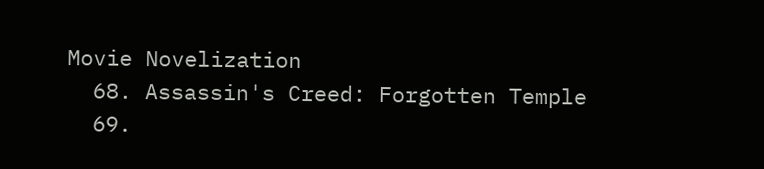Movie Novelization
  68. Assassin's Creed: Forgotten Temple
  69.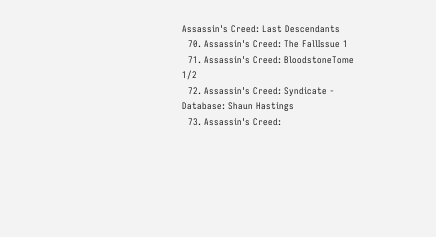Assassin's Creed: Last Descendants
  70. Assassin's Creed: The FallIssue 1
  71. Assassin's Creed: BloodstoneTome 1/2
  72. Assassin's Creed: Syndicate - Database: Shaun Hastings
  73. Assassin's Creed: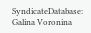SyndicateDatabase: Galina Voronina